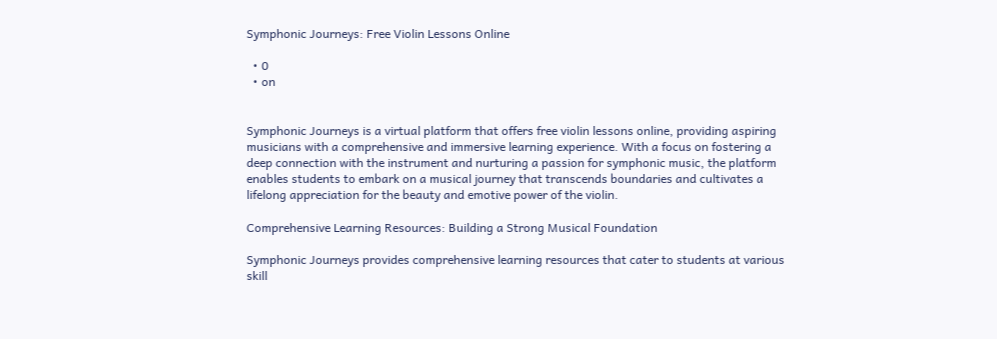Symphonic Journeys: Free Violin Lessons Online

  • 0
  • on


Symphonic Journeys is a virtual platform that offers free violin lessons online, providing aspiring musicians with a comprehensive and immersive learning experience. With a focus on fostering a deep connection with the instrument and nurturing a passion for symphonic music, the platform enables students to embark on a musical journey that transcends boundaries and cultivates a lifelong appreciation for the beauty and emotive power of the violin.

Comprehensive Learning Resources: Building a Strong Musical Foundation

Symphonic Journeys provides comprehensive learning resources that cater to students at various skill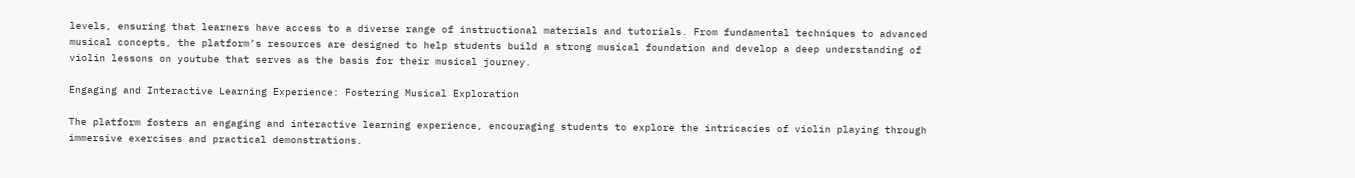levels, ensuring that learners have access to a diverse range of instructional materials and tutorials. From fundamental techniques to advanced musical concepts, the platform’s resources are designed to help students build a strong musical foundation and develop a deep understanding of violin lessons on youtube that serves as the basis for their musical journey.

Engaging and Interactive Learning Experience: Fostering Musical Exploration

The platform fosters an engaging and interactive learning experience, encouraging students to explore the intricacies of violin playing through immersive exercises and practical demonstrations.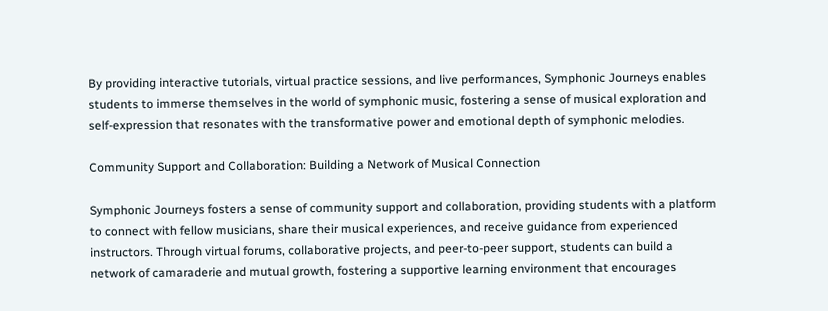By providing interactive tutorials, virtual practice sessions, and live performances, Symphonic Journeys enables students to immerse themselves in the world of symphonic music, fostering a sense of musical exploration and self-expression that resonates with the transformative power and emotional depth of symphonic melodies.

Community Support and Collaboration: Building a Network of Musical Connection

Symphonic Journeys fosters a sense of community support and collaboration, providing students with a platform to connect with fellow musicians, share their musical experiences, and receive guidance from experienced instructors. Through virtual forums, collaborative projects, and peer-to-peer support, students can build a network of camaraderie and mutual growth, fostering a supportive learning environment that encourages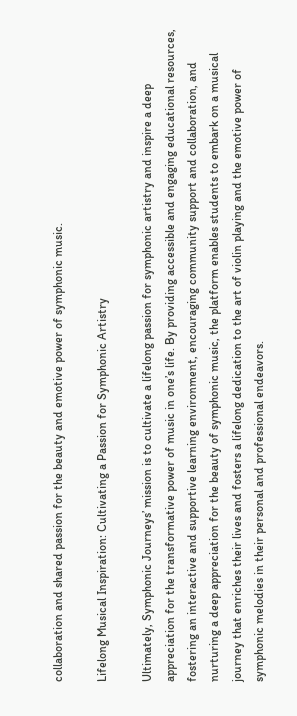collaboration and shared passion for the beauty and emotive power of symphonic music.

Lifelong Musical Inspiration: Cultivating a Passion for Symphonic Artistry

Ultimately, Symphonic Journeys’ mission is to cultivate a lifelong passion for symphonic artistry and inspire a deep appreciation for the transformative power of music in one’s life. By providing accessible and engaging educational resources, fostering an interactive and supportive learning environment, encouraging community support and collaboration, and nurturing a deep appreciation for the beauty of symphonic music, the platform enables students to embark on a musical journey that enriches their lives and fosters a lifelong dedication to the art of violin playing and the emotive power of symphonic melodies in their personal and professional endeavors.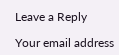Leave a Reply

Your email address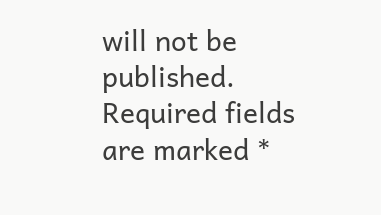will not be published. Required fields are marked *